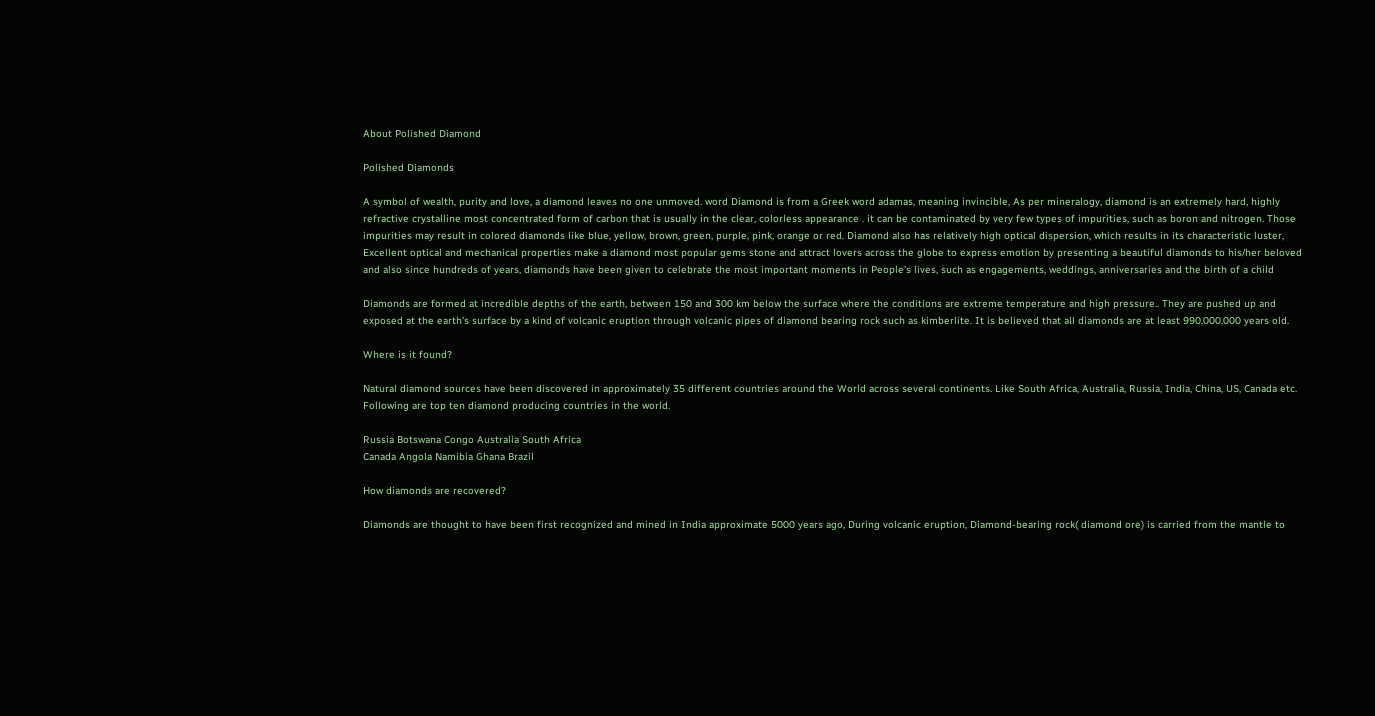About Polished Diamond

Polished Diamonds

A symbol of wealth, purity and love, a diamond leaves no one unmoved. word Diamond is from a Greek word adamas, meaning invincible, As per mineralogy, diamond is an extremely hard, highly refractive crystalline most concentrated form of carbon that is usually in the clear, colorless appearance . it can be contaminated by very few types of impurities, such as boron and nitrogen. Those impurities may result in colored diamonds like blue, yellow, brown, green, purple, pink, orange or red. Diamond also has relatively high optical dispersion, which results in its characteristic luster, Excellent optical and mechanical properties make a diamond most popular gems stone and attract lovers across the globe to express emotion by presenting a beautiful diamonds to his/her beloved and also since hundreds of years, diamonds have been given to celebrate the most important moments in People's lives, such as engagements, weddings, anniversaries and the birth of a child

Diamonds are formed at incredible depths of the earth, between 150 and 300 km below the surface where the conditions are extreme temperature and high pressure.. They are pushed up and exposed at the earth's surface by a kind of volcanic eruption through volcanic pipes of diamond bearing rock such as kimberlite. It is believed that all diamonds are at least 990,000,000 years old.

Where is it found?

Natural diamond sources have been discovered in approximately 35 different countries around the World across several continents. Like South Africa, Australia, Russia, India, China, US, Canada etc. Following are top ten diamond producing countries in the world.

Russia Botswana Congo Australia South Africa
Canada Angola Namibia Ghana Brazil

How diamonds are recovered?

Diamonds are thought to have been first recognized and mined in India approximate 5000 years ago, During volcanic eruption, Diamond-bearing rock( diamond ore) is carried from the mantle to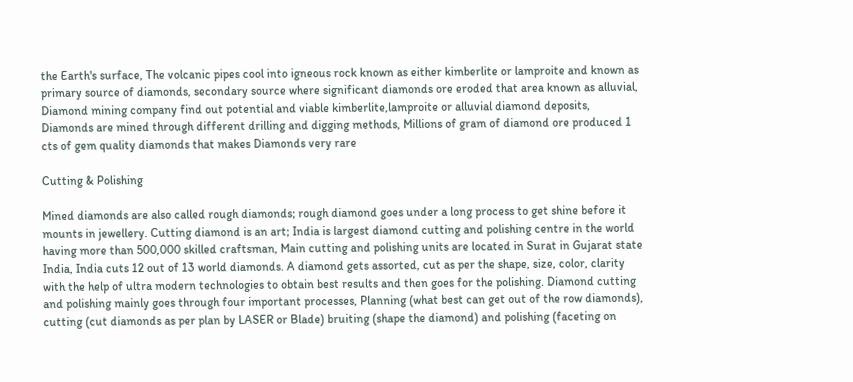the Earth's surface, The volcanic pipes cool into igneous rock known as either kimberlite or lamproite and known as primary source of diamonds, secondary source where significant diamonds ore eroded that area known as alluvial, Diamond mining company find out potential and viable kimberlite,lamproite or alluvial diamond deposits, Diamonds are mined through different drilling and digging methods, Millions of gram of diamond ore produced 1 cts of gem quality diamonds that makes Diamonds very rare

Cutting & Polishing

Mined diamonds are also called rough diamonds; rough diamond goes under a long process to get shine before it mounts in jewellery. Cutting diamond is an art; India is largest diamond cutting and polishing centre in the world having more than 500,000 skilled craftsman, Main cutting and polishing units are located in Surat in Gujarat state India, India cuts 12 out of 13 world diamonds. A diamond gets assorted, cut as per the shape, size, color, clarity with the help of ultra modern technologies to obtain best results and then goes for the polishing. Diamond cutting and polishing mainly goes through four important processes, Planning (what best can get out of the row diamonds), cutting (cut diamonds as per plan by LASER or Blade) bruiting (shape the diamond) and polishing (faceting on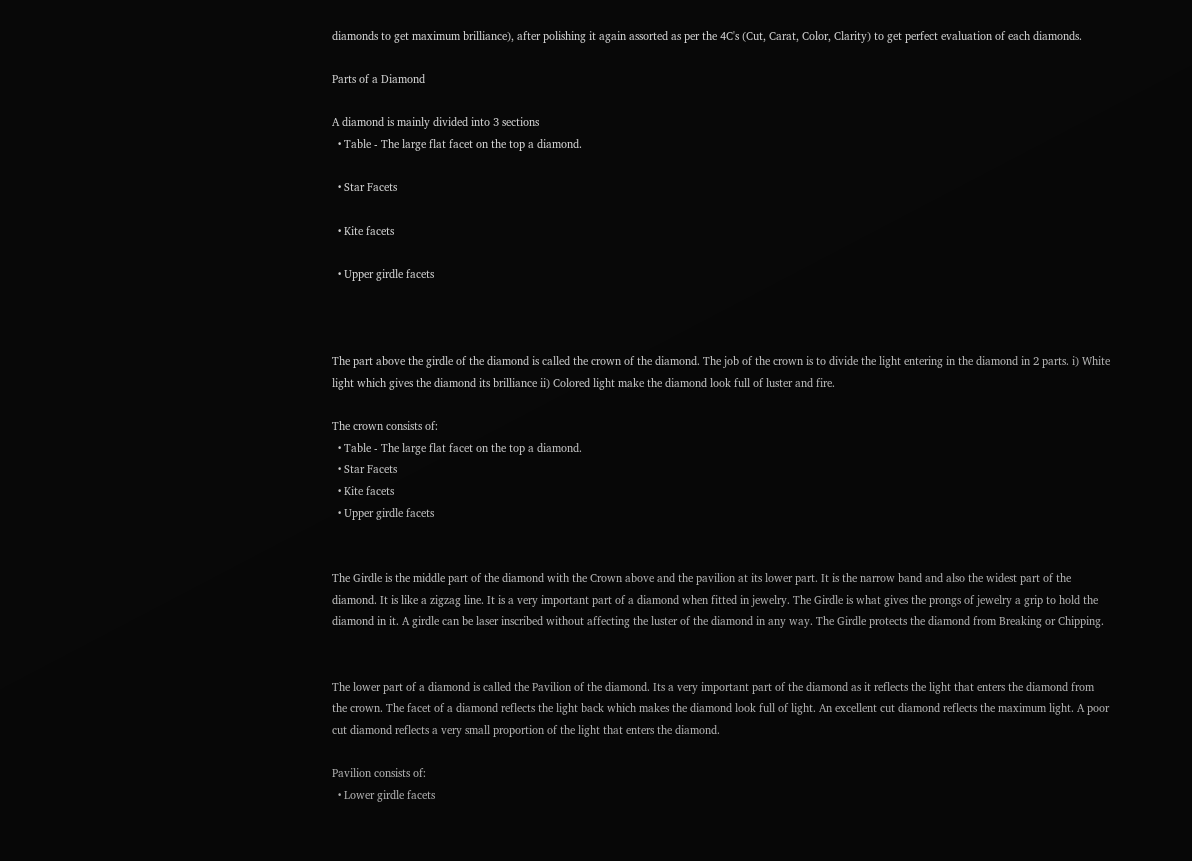diamonds to get maximum brilliance), after polishing it again assorted as per the 4C's (Cut, Carat, Color, Clarity) to get perfect evaluation of each diamonds.

Parts of a Diamond

A diamond is mainly divided into 3 sections
  • Table - The large flat facet on the top a diamond.

  • Star Facets

  • Kite facets

  • Upper girdle facets



The part above the girdle of the diamond is called the crown of the diamond. The job of the crown is to divide the light entering in the diamond in 2 parts. i) White light which gives the diamond its brilliance ii) Colored light make the diamond look full of luster and fire.

The crown consists of:
  • Table - The large flat facet on the top a diamond.
  • Star Facets
  • Kite facets
  • Upper girdle facets


The Girdle is the middle part of the diamond with the Crown above and the pavilion at its lower part. It is the narrow band and also the widest part of the diamond. It is like a zigzag line. It is a very important part of a diamond when fitted in jewelry. The Girdle is what gives the prongs of jewelry a grip to hold the diamond in it. A girdle can be laser inscribed without affecting the luster of the diamond in any way. The Girdle protects the diamond from Breaking or Chipping.


The lower part of a diamond is called the Pavilion of the diamond. Its a very important part of the diamond as it reflects the light that enters the diamond from the crown. The facet of a diamond reflects the light back which makes the diamond look full of light. An excellent cut diamond reflects the maximum light. A poor cut diamond reflects a very small proportion of the light that enters the diamond.

Pavilion consists of:
  • Lower girdle facets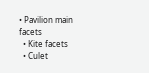• Pavilion main facets
  • Kite facets
  • Culet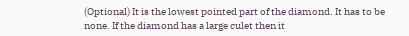(Optional) It is the lowest pointed part of the diamond. It has to be none. If the diamond has a large culet then it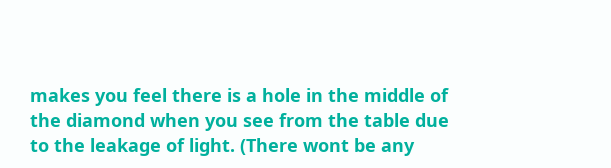makes you feel there is a hole in the middle of the diamond when you see from the table due to the leakage of light. (There wont be any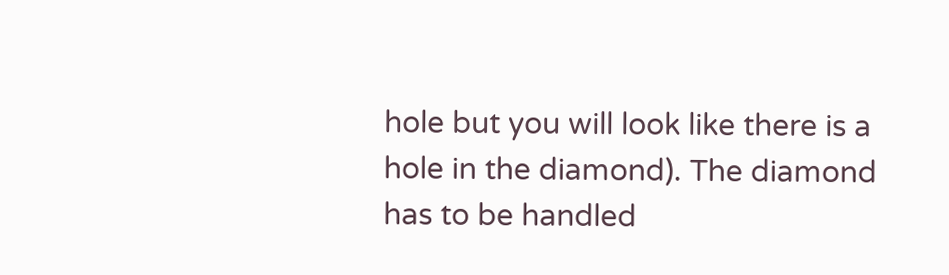hole but you will look like there is a hole in the diamond). The diamond has to be handled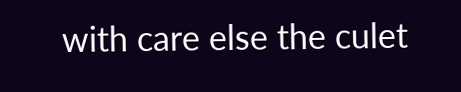with care else the culet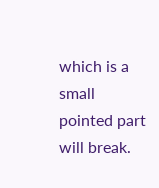which is a small pointed part will break.